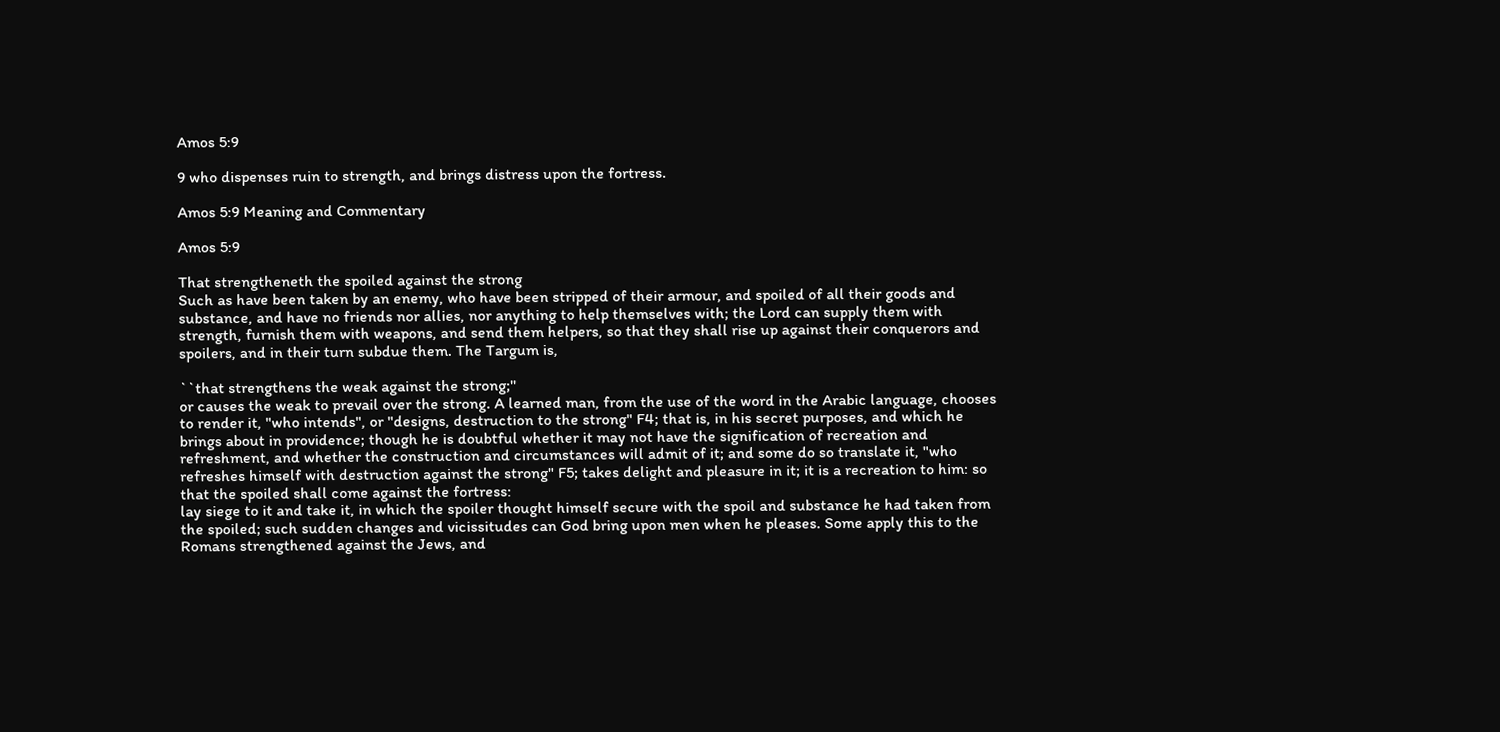Amos 5:9

9 who dispenses ruin to strength, and brings distress upon the fortress.

Amos 5:9 Meaning and Commentary

Amos 5:9

That strengtheneth the spoiled against the strong
Such as have been taken by an enemy, who have been stripped of their armour, and spoiled of all their goods and substance, and have no friends nor allies, nor anything to help themselves with; the Lord can supply them with strength, furnish them with weapons, and send them helpers, so that they shall rise up against their conquerors and spoilers, and in their turn subdue them. The Targum is,

``that strengthens the weak against the strong;''
or causes the weak to prevail over the strong. A learned man, from the use of the word in the Arabic language, chooses to render it, "who intends", or "designs, destruction to the strong" F4; that is, in his secret purposes, and which he brings about in providence; though he is doubtful whether it may not have the signification of recreation and refreshment, and whether the construction and circumstances will admit of it; and some do so translate it, "who refreshes himself with destruction against the strong" F5; takes delight and pleasure in it; it is a recreation to him: so that the spoiled shall come against the fortress:
lay siege to it and take it, in which the spoiler thought himself secure with the spoil and substance he had taken from the spoiled; such sudden changes and vicissitudes can God bring upon men when he pleases. Some apply this to the Romans strengthened against the Jews, and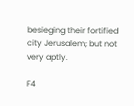besieging their fortified city Jerusalem; but not very aptly.

F4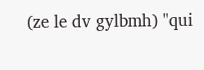(ze le dv gylbmh) "qui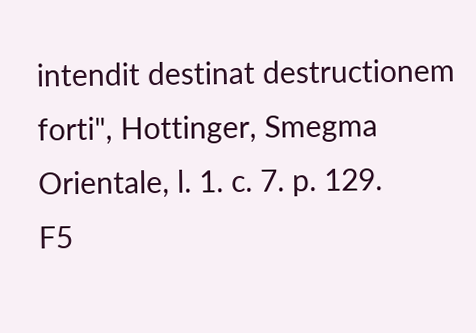intendit destinat destructionem forti", Hottinger, Smegma Orientale, l. 1. c. 7. p. 129.
F5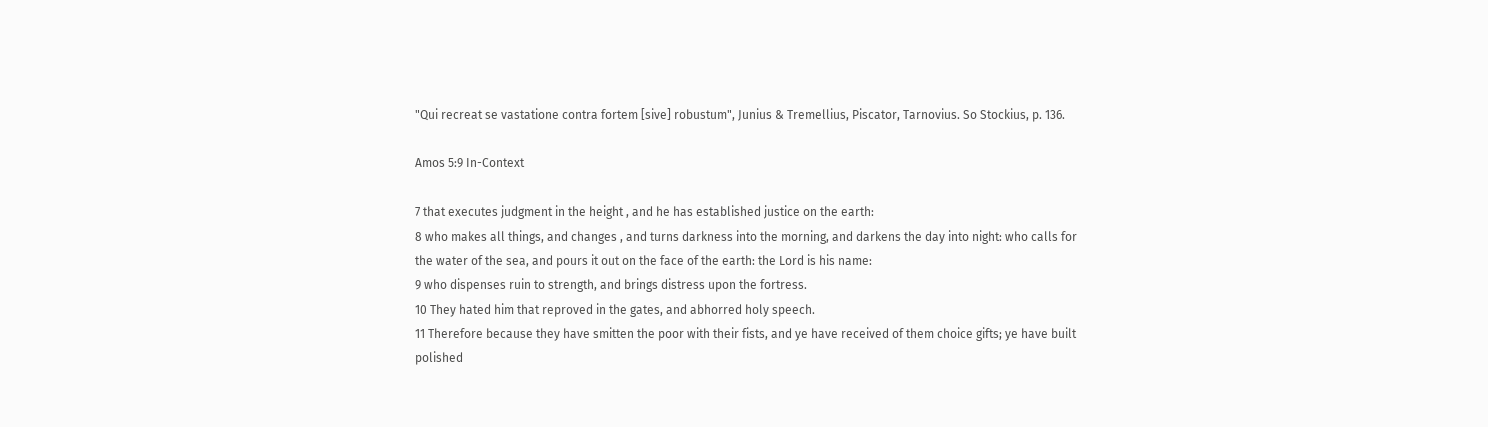"Qui recreat se vastatione contra fortem [sive] robustum", Junius & Tremellius, Piscator, Tarnovius. So Stockius, p. 136.

Amos 5:9 In-Context

7 that executes judgment in the height , and he has established justice on the earth:
8 who makes all things, and changes , and turns darkness into the morning, and darkens the day into night: who calls for the water of the sea, and pours it out on the face of the earth: the Lord is his name:
9 who dispenses ruin to strength, and brings distress upon the fortress.
10 They hated him that reproved in the gates, and abhorred holy speech.
11 Therefore because they have smitten the poor with their fists, and ye have received of them choice gifts; ye have built polished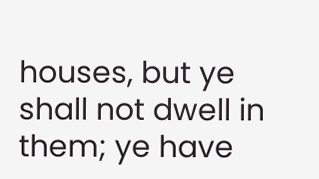houses, but ye shall not dwell in them; ye have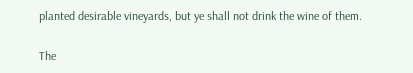planted desirable vineyards, but ye shall not drink the wine of them.

The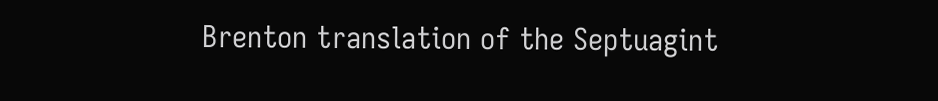Brenton translation of the Septuagint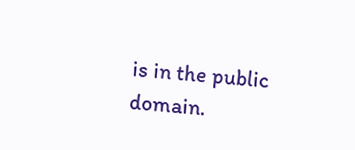is in the public domain.